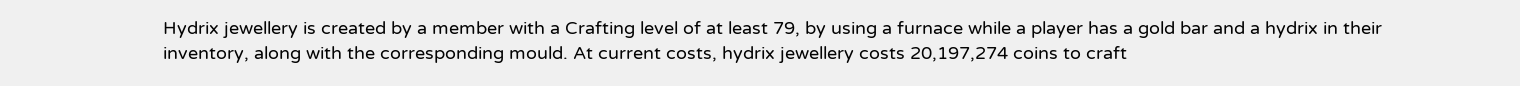Hydrix jewellery is created by a member with a Crafting level of at least 79, by using a furnace while a player has a gold bar and a hydrix in their inventory, along with the corresponding mould. At current costs, hydrix jewellery costs 20,197,274 coins to craft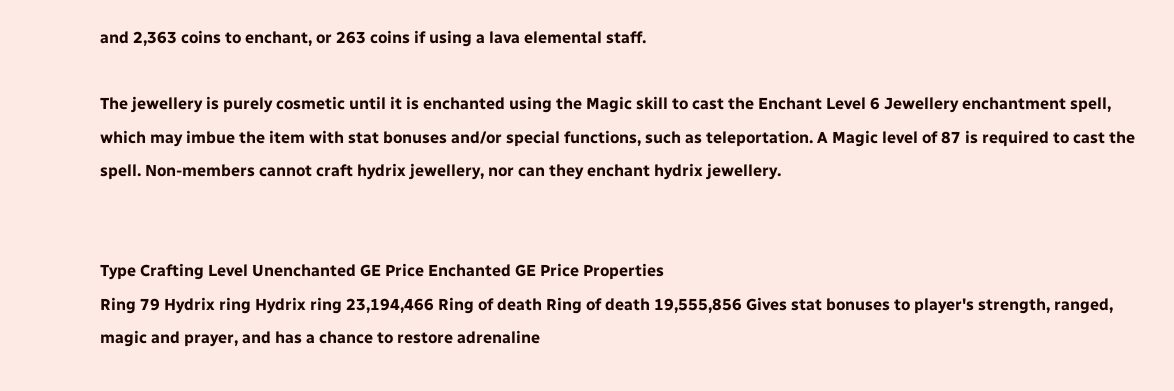and 2,363 coins to enchant, or 263 coins if using a lava elemental staff.

The jewellery is purely cosmetic until it is enchanted using the Magic skill to cast the Enchant Level 6 Jewellery enchantment spell, which may imbue the item with stat bonuses and/or special functions, such as teleportation. A Magic level of 87 is required to cast the spell. Non-members cannot craft hydrix jewellery, nor can they enchant hydrix jewellery.


Type Crafting Level Unenchanted GE Price Enchanted GE Price Properties
Ring 79 Hydrix ring Hydrix ring 23,194,466 Ring of death Ring of death 19,555,856 Gives stat bonuses to player's strength, ranged, magic and prayer, and has a chance to restore adrenaline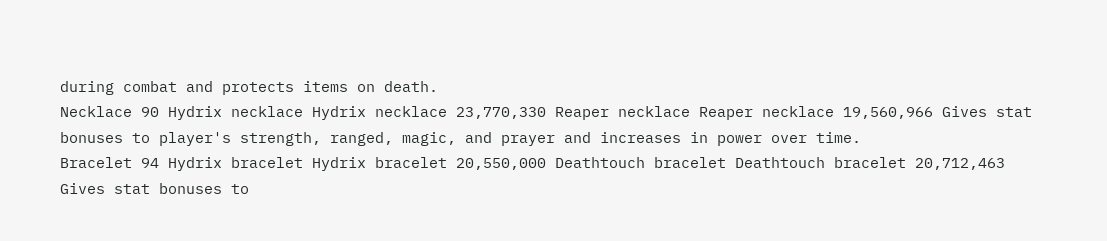during combat and protects items on death.
Necklace 90 Hydrix necklace Hydrix necklace 23,770,330 Reaper necklace Reaper necklace 19,560,966 Gives stat bonuses to player's strength, ranged, magic, and prayer and increases in power over time.
Bracelet 94 Hydrix bracelet Hydrix bracelet 20,550,000 Deathtouch bracelet Deathtouch bracelet 20,712,463 Gives stat bonuses to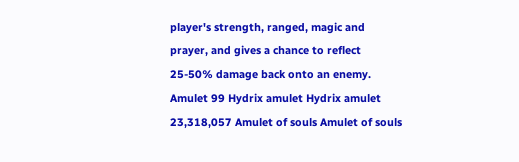player's strength, ranged, magic and prayer, and gives a chance to reflect 25-50% damage back onto an enemy.
Amulet 99 Hydrix amulet Hydrix amulet 23,318,057 Amulet of souls Amulet of souls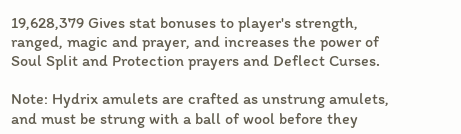19,628,379 Gives stat bonuses to player's strength, ranged, magic and prayer, and increases the power of Soul Split and Protection prayers and Deflect Curses.

Note: Hydrix amulets are crafted as unstrung amulets, and must be strung with a ball of wool before they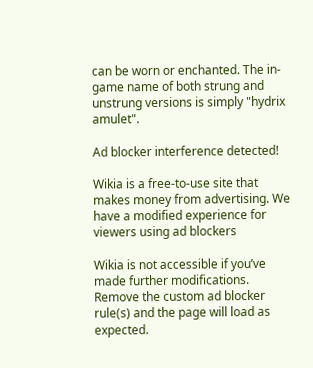can be worn or enchanted. The in-game name of both strung and unstrung versions is simply "hydrix amulet".

Ad blocker interference detected!

Wikia is a free-to-use site that makes money from advertising. We have a modified experience for viewers using ad blockers

Wikia is not accessible if you’ve made further modifications. Remove the custom ad blocker rule(s) and the page will load as expected.